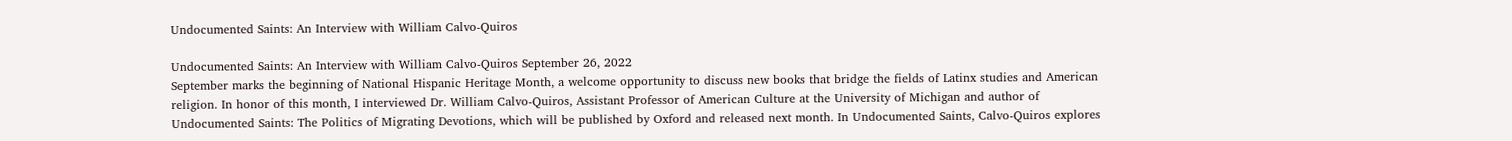Undocumented Saints: An Interview with William Calvo-Quiros

Undocumented Saints: An Interview with William Calvo-Quiros September 26, 2022
September marks the beginning of National Hispanic Heritage Month, a welcome opportunity to discuss new books that bridge the fields of Latinx studies and American religion. In honor of this month, I interviewed Dr. William Calvo-Quiros, Assistant Professor of American Culture at the University of Michigan and author of Undocumented Saints: The Politics of Migrating Devotions, which will be published by Oxford and released next month. In Undocumented Saints, Calvo-Quiros explores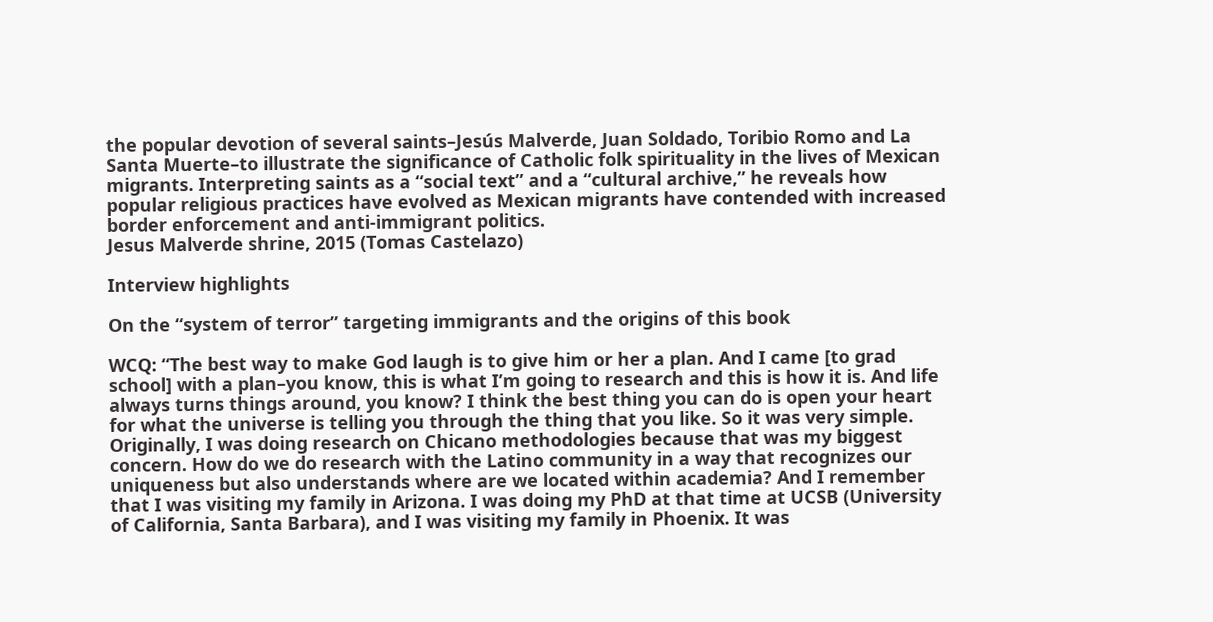the popular devotion of several saints–Jesús Malverde, Juan Soldado, Toribio Romo and La Santa Muerte–to illustrate the significance of Catholic folk spirituality in the lives of Mexican migrants. Interpreting saints as a “social text” and a “cultural archive,” he reveals how popular religious practices have evolved as Mexican migrants have contended with increased border enforcement and anti-immigrant politics.
Jesus Malverde shrine, 2015 (Tomas Castelazo)

Interview highlights

On the “system of terror” targeting immigrants and the origins of this book

WCQ: “The best way to make God laugh is to give him or her a plan. And I came [to grad school] with a plan–you know, this is what I’m going to research and this is how it is. And life always turns things around, you know? I think the best thing you can do is open your heart for what the universe is telling you through the thing that you like. So it was very simple. Originally, I was doing research on Chicano methodologies because that was my biggest concern. How do we do research with the Latino community in a way that recognizes our uniqueness but also understands where are we located within academia? And I remember that I was visiting my family in Arizona. I was doing my PhD at that time at UCSB (University of California, Santa Barbara), and I was visiting my family in Phoenix. It was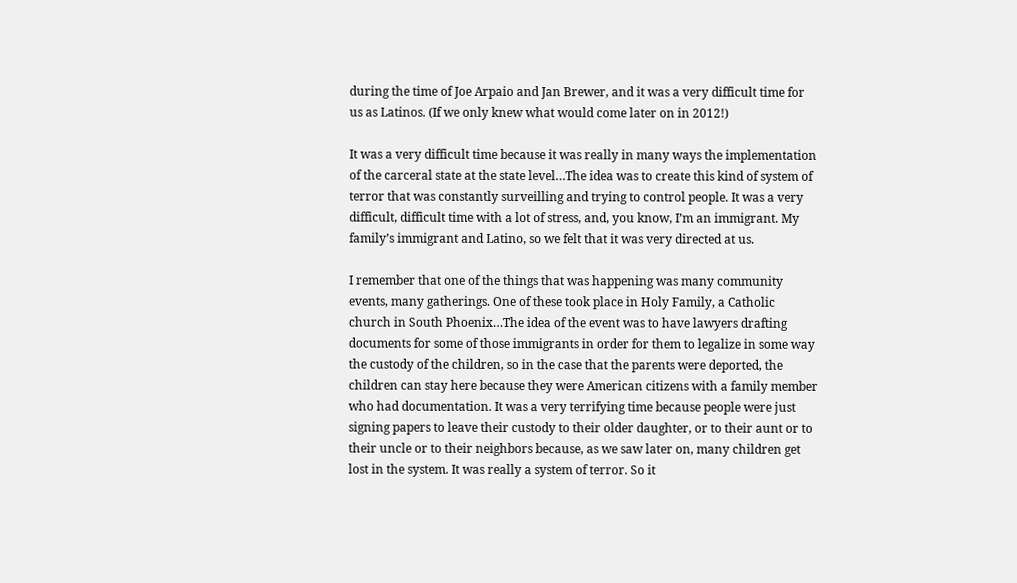during the time of Joe Arpaio and Jan Brewer, and it was a very difficult time for us as Latinos. (If we only knew what would come later on in 2012!)

It was a very difficult time because it was really in many ways the implementation of the carceral state at the state level…The idea was to create this kind of system of terror that was constantly surveilling and trying to control people. It was a very difficult, difficult time with a lot of stress, and, you know, I’m an immigrant. My family’s immigrant and Latino, so we felt that it was very directed at us.

I remember that one of the things that was happening was many community events, many gatherings. One of these took place in Holy Family, a Catholic church in South Phoenix…The idea of the event was to have lawyers drafting documents for some of those immigrants in order for them to legalize in some way the custody of the children, so in the case that the parents were deported, the children can stay here because they were American citizens with a family member who had documentation. It was a very terrifying time because people were just signing papers to leave their custody to their older daughter, or to their aunt or to their uncle or to their neighbors because, as we saw later on, many children get lost in the system. It was really a system of terror. So it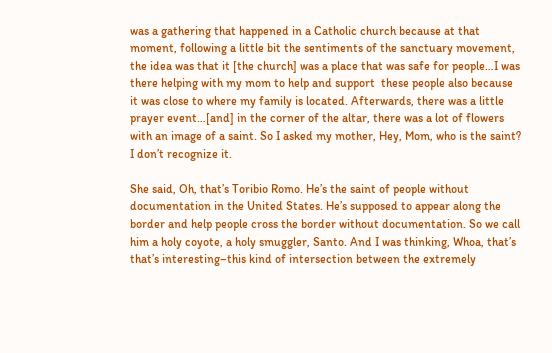was a gathering that happened in a Catholic church because at that moment, following a little bit the sentiments of the sanctuary movement, the idea was that it [the church] was a place that was safe for people…I was there helping with my mom to help and support  these people also because it was close to where my family is located. Afterwards, there was a little prayer event…[and] in the corner of the altar, there was a lot of flowers with an image of a saint. So I asked my mother, Hey, Mom, who is the saint? I don’t recognize it.

She said, Oh, that’s Toribio Romo. He’s the saint of people without documentation in the United States. He’s supposed to appear along the border and help people cross the border without documentation. So we call him a holy coyote, a holy smuggler, Santo. And I was thinking, Whoa, that’s that’s interesting–this kind of intersection between the extremely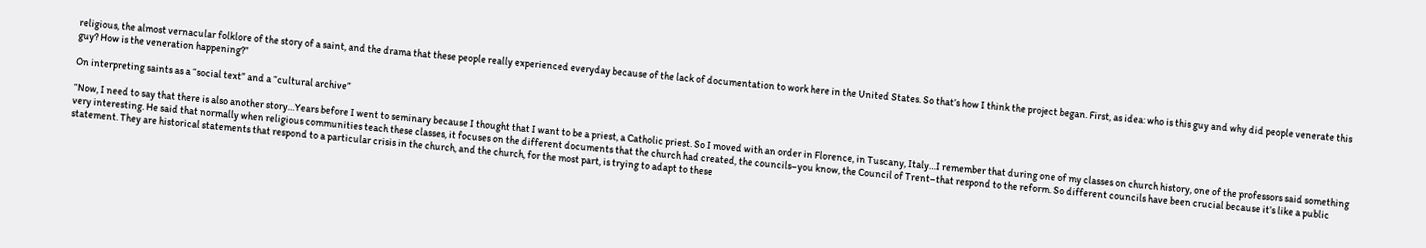religious, the almost vernacular folklore of the story of a saint, and the drama that these people really experienced everyday because of the lack of documentation to work here in the United States. So that’s how I think the project began. First, as idea: who is this guy and why did people venerate this guy? How is the veneration happening?”

On interpreting saints as a “social text” and a “cultural archive”

“Now, I need to say that there is also another story…Years before I went to seminary because I thought that I want to be a priest, a Catholic priest. So I moved with an order in Florence, in Tuscany, Italy…I remember that during one of my classes on church history, one of the professors said something very interesting. He said that normally when religious communities teach these classes, it focuses on the different documents that the church had created, the councils–you know, the Council of Trent–that respond to the reform. So different councils have been crucial because it’s like a public statement. They are historical statements that respond to a particular crisis in the church, and the church, for the most part, is trying to adapt to these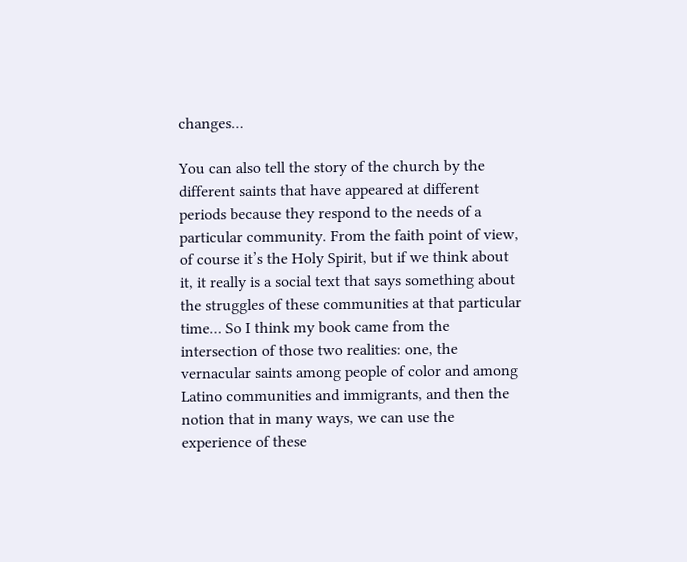changes…

You can also tell the story of the church by the different saints that have appeared at different periods because they respond to the needs of a particular community. From the faith point of view, of course it’s the Holy Spirit, but if we think about it, it really is a social text that says something about the struggles of these communities at that particular time… So I think my book came from the intersection of those two realities: one, the vernacular saints among people of color and among Latino communities and immigrants, and then the notion that in many ways, we can use the experience of these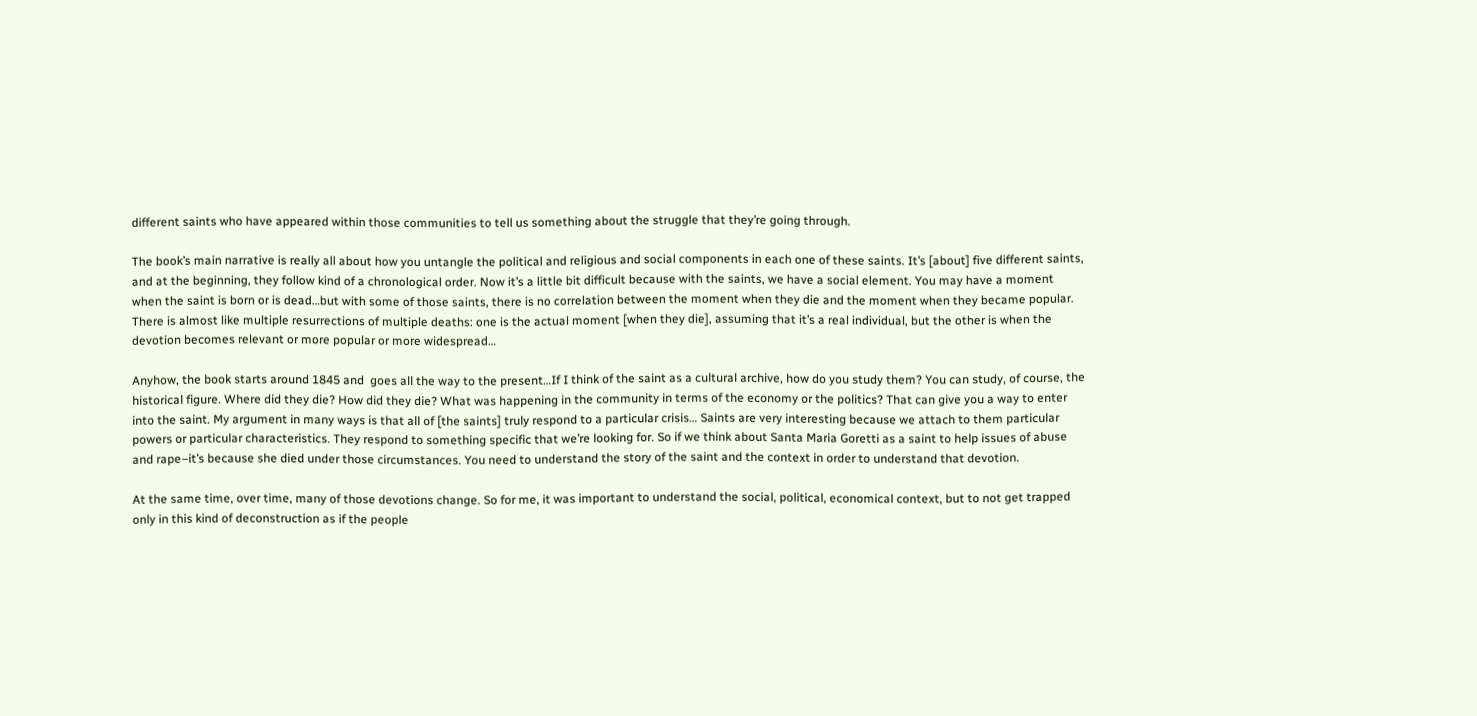different saints who have appeared within those communities to tell us something about the struggle that they’re going through.

The book’s main narrative is really all about how you untangle the political and religious and social components in each one of these saints. It’s [about] five different saints, and at the beginning, they follow kind of a chronological order. Now it’s a little bit difficult because with the saints, we have a social element. You may have a moment when the saint is born or is dead…but with some of those saints, there is no correlation between the moment when they die and the moment when they became popular. There is almost like multiple resurrections of multiple deaths: one is the actual moment [when they die], assuming that it’s a real individual, but the other is when the devotion becomes relevant or more popular or more widespread…

Anyhow, the book starts around 1845 and  goes all the way to the present…If I think of the saint as a cultural archive, how do you study them? You can study, of course, the historical figure. Where did they die? How did they die? What was happening in the community in terms of the economy or the politics? That can give you a way to enter into the saint. My argument in many ways is that all of [the saints] truly respond to a particular crisis… Saints are very interesting because we attach to them particular powers or particular characteristics. They respond to something specific that we’re looking for. So if we think about Santa Maria Goretti as a saint to help issues of abuse and rape–it’s because she died under those circumstances. You need to understand the story of the saint and the context in order to understand that devotion.

At the same time, over time, many of those devotions change. So for me, it was important to understand the social, political, economical context, but to not get trapped only in this kind of deconstruction as if the people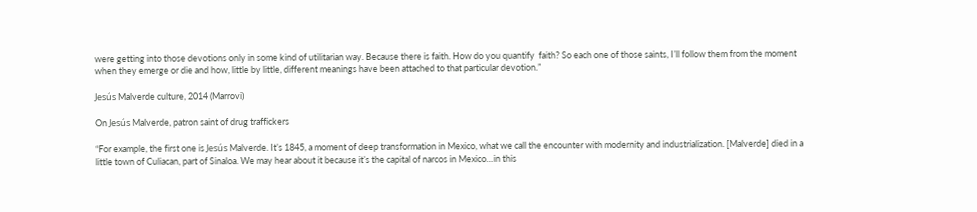were getting into those devotions only in some kind of utilitarian way. Because there is faith. How do you quantify  faith? So each one of those saints, I’ll follow them from the moment when they emerge or die and how, little by little, different meanings have been attached to that particular devotion.”

Jesús Malverde culture, 2014 (Marrovi)

On Jesús Malverde, patron saint of drug traffickers

“For example, the first one is Jesús Malverde. It’s 1845, a moment of deep transformation in Mexico, what we call the encounter with modernity and industrialization. [Malverde] died in a little town of Culiacan, part of Sinaloa. We may hear about it because it’s the capital of narcos in Mexico…in this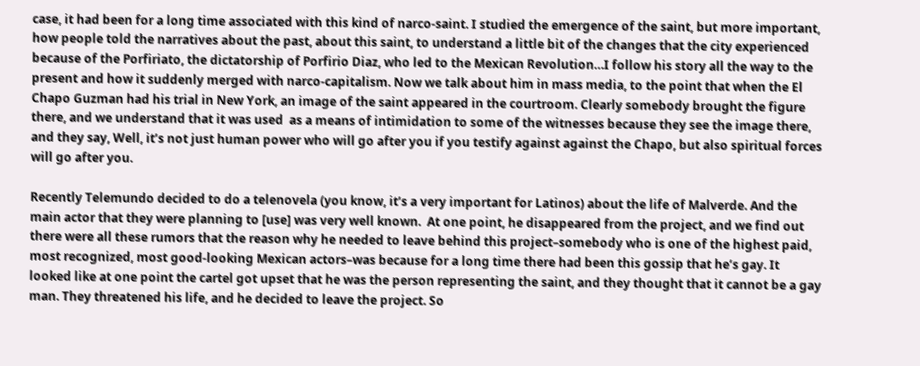case, it had been for a long time associated with this kind of narco-saint. I studied the emergence of the saint, but more important, how people told the narratives about the past, about this saint, to understand a little bit of the changes that the city experienced because of the Porfiriato, the dictatorship of Porfirio Diaz, who led to the Mexican Revolution…I follow his story all the way to the present and how it suddenly merged with narco-capitalism. Now we talk about him in mass media, to the point that when the El Chapo Guzman had his trial in New York, an image of the saint appeared in the courtroom. Clearly somebody brought the figure there, and we understand that it was used  as a means of intimidation to some of the witnesses because they see the image there, and they say, Well, it’s not just human power who will go after you if you testify against against the Chapo, but also spiritual forces will go after you.

Recently Telemundo decided to do a telenovela (you know, it’s a very important for Latinos) about the life of Malverde. And the main actor that they were planning to [use] was very well known.  At one point, he disappeared from the project, and we find out there were all these rumors that the reason why he needed to leave behind this project–somebody who is one of the highest paid, most recognized, most good-looking Mexican actors–was because for a long time there had been this gossip that he’s gay. It looked like at one point the cartel got upset that he was the person representing the saint, and they thought that it cannot be a gay man. They threatened his life, and he decided to leave the project. So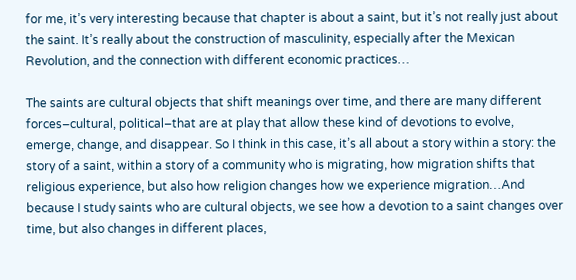for me, it’s very interesting because that chapter is about a saint, but it’s not really just about the saint. It’s really about the construction of masculinity, especially after the Mexican Revolution, and the connection with different economic practices…

The saints are cultural objects that shift meanings over time, and there are many different forces–cultural, political–that are at play that allow these kind of devotions to evolve, emerge, change, and disappear. So I think in this case, it’s all about a story within a story: the story of a saint, within a story of a community who is migrating, how migration shifts that religious experience, but also how religion changes how we experience migration…And because I study saints who are cultural objects, we see how a devotion to a saint changes over time, but also changes in different places,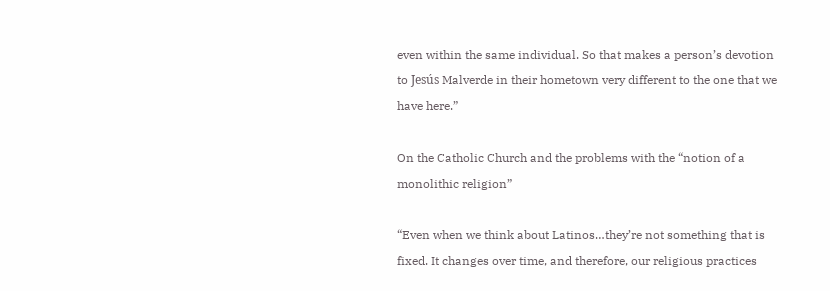even within the same individual. So that makes a person’s devotion to Jesús Malverde in their hometown very different to the one that we have here.”

On the Catholic Church and the problems with the “notion of a monolithic religion”

“Even when we think about Latinos…they’re not something that is fixed. It changes over time, and therefore, our religious practices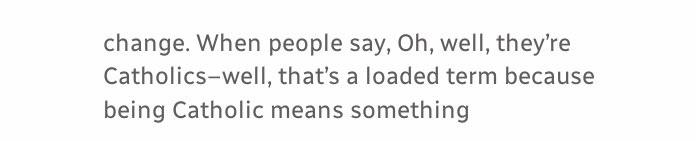change. When people say, Oh, well, they’re Catholics–well, that’s a loaded term because being Catholic means something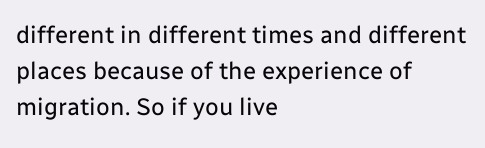different in different times and different places because of the experience of migration. So if you live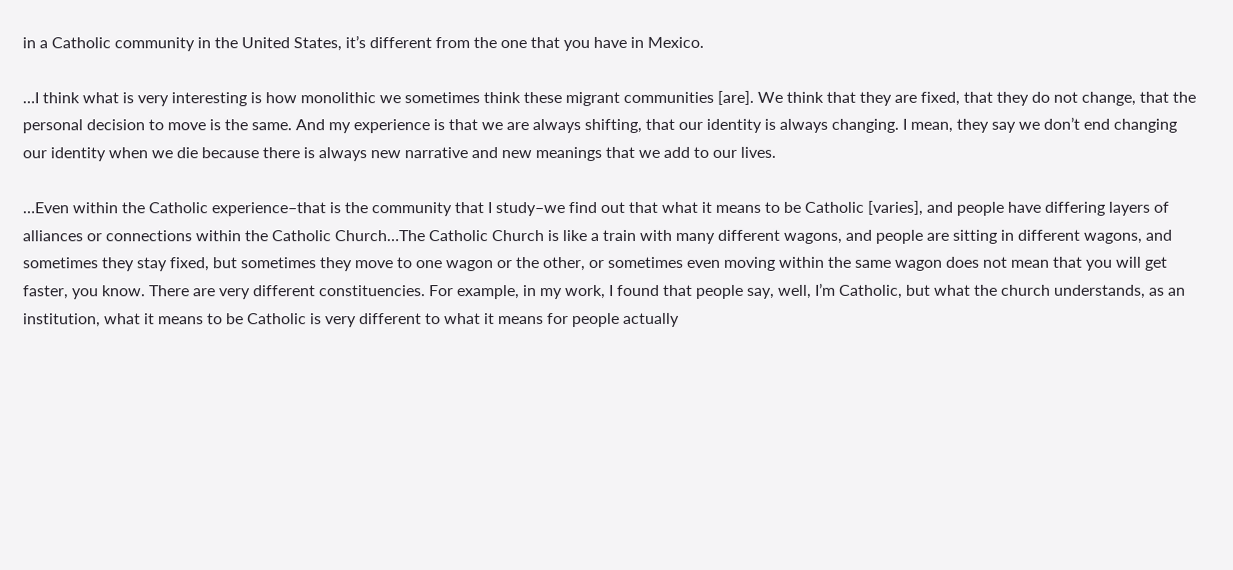in a Catholic community in the United States, it’s different from the one that you have in Mexico.

…I think what is very interesting is how monolithic we sometimes think these migrant communities [are]. We think that they are fixed, that they do not change, that the personal decision to move is the same. And my experience is that we are always shifting, that our identity is always changing. I mean, they say we don’t end changing our identity when we die because there is always new narrative and new meanings that we add to our lives.

…Even within the Catholic experience–that is the community that I study–we find out that what it means to be Catholic [varies], and people have differing layers of alliances or connections within the Catholic Church…The Catholic Church is like a train with many different wagons, and people are sitting in different wagons, and sometimes they stay fixed, but sometimes they move to one wagon or the other, or sometimes even moving within the same wagon does not mean that you will get faster, you know. There are very different constituencies. For example, in my work, I found that people say, well, I’m Catholic, but what the church understands, as an institution, what it means to be Catholic is very different to what it means for people actually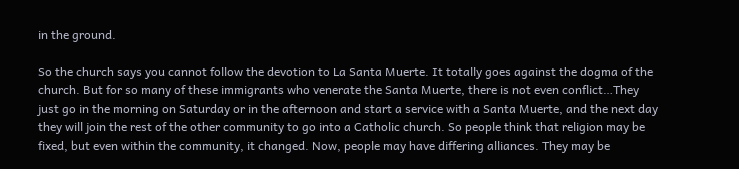in the ground.

So the church says you cannot follow the devotion to La Santa Muerte. It totally goes against the dogma of the church. But for so many of these immigrants who venerate the Santa Muerte, there is not even conflict…They just go in the morning on Saturday or in the afternoon and start a service with a Santa Muerte, and the next day they will join the rest of the other community to go into a Catholic church. So people think that religion may be fixed, but even within the community, it changed. Now, people may have differing alliances. They may be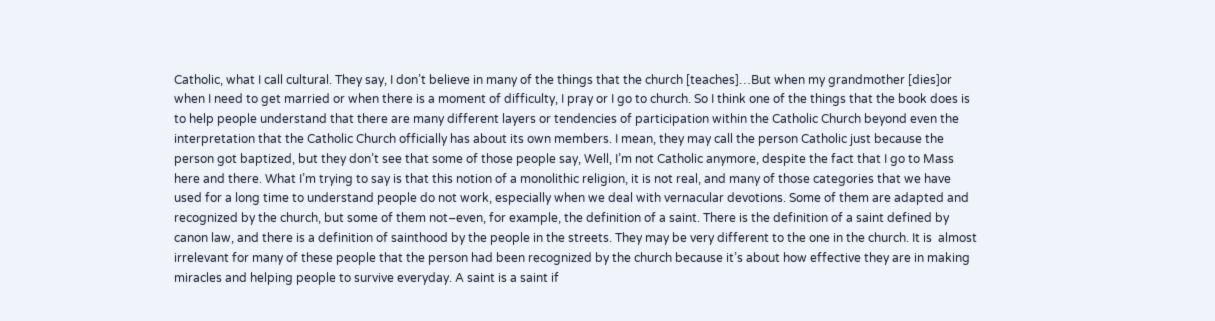Catholic, what I call cultural. They say, I don’t believe in many of the things that the church [teaches]…But when my grandmother [dies]or when I need to get married or when there is a moment of difficulty, I pray or I go to church. So I think one of the things that the book does is to help people understand that there are many different layers or tendencies of participation within the Catholic Church beyond even the interpretation that the Catholic Church officially has about its own members. I mean, they may call the person Catholic just because the person got baptized, but they don’t see that some of those people say, Well, I’m not Catholic anymore, despite the fact that I go to Mass here and there. What I’m trying to say is that this notion of a monolithic religion, it is not real, and many of those categories that we have used for a long time to understand people do not work, especially when we deal with vernacular devotions. Some of them are adapted and recognized by the church, but some of them not–even, for example, the definition of a saint. There is the definition of a saint defined by canon law, and there is a definition of sainthood by the people in the streets. They may be very different to the one in the church. It is  almost irrelevant for many of these people that the person had been recognized by the church because it’s about how effective they are in making miracles and helping people to survive everyday. A saint is a saint if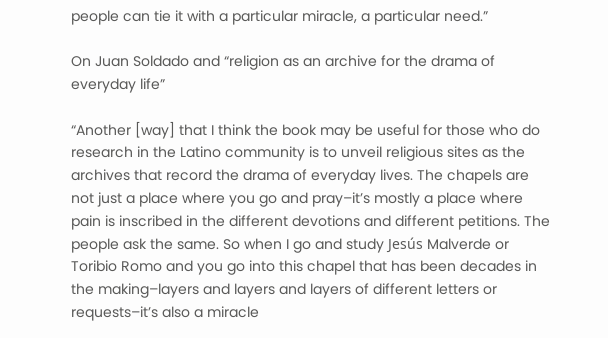people can tie it with a particular miracle, a particular need.”

On Juan Soldado and “religion as an archive for the drama of everyday life”

“Another [way] that I think the book may be useful for those who do research in the Latino community is to unveil religious sites as the archives that record the drama of everyday lives. The chapels are not just a place where you go and pray–it’s mostly a place where pain is inscribed in the different devotions and different petitions. The people ask the same. So when I go and study Jesús Malverde or Toribio Romo and you go into this chapel that has been decades in the making–layers and layers and layers of different letters or requests–it’s also a miracle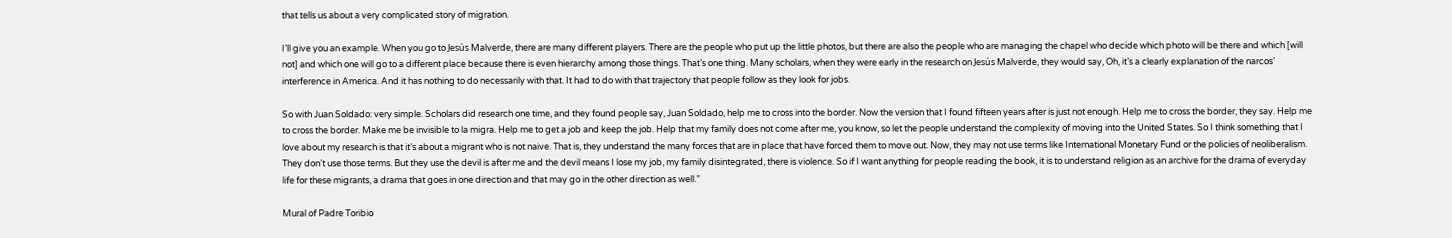that tells us about a very complicated story of migration.

I’ll give you an example. When you go to Jesús Malverde, there are many different players. There are the people who put up the little photos, but there are also the people who are managing the chapel who decide which photo will be there and which [will not] and which one will go to a different place because there is even hierarchy among those things. That’s one thing. Many scholars, when they were early in the research on Jesús Malverde, they would say, Oh, it’s a clearly explanation of the narcos’ interference in America. And it has nothing to do necessarily with that. It had to do with that trajectory that people follow as they look for jobs.

So with Juan Soldado: very simple. Scholars did research one time, and they found people say, Juan Soldado, help me to cross into the border. Now the version that I found fifteen years after is just not enough. Help me to cross the border, they say. Help me to cross the border. Make me be invisible to la migra. Help me to get a job and keep the job. Help that my family does not come after me, you know, so let the people understand the complexity of moving into the United States. So I think something that I love about my research is that it’s about a migrant who is not naive. That is, they understand the many forces that are in place that have forced them to move out. Now, they may not use terms like International Monetary Fund or the policies of neoliberalism. They don’t use those terms. But they use the devil is after me and the devil means I lose my job, my family disintegrated, there is violence. So if I want anything for people reading the book, it is to understand religion as an archive for the drama of everyday life for these migrants, a drama that goes in one direction and that may go in the other direction as well.”

Mural of Padre Toribio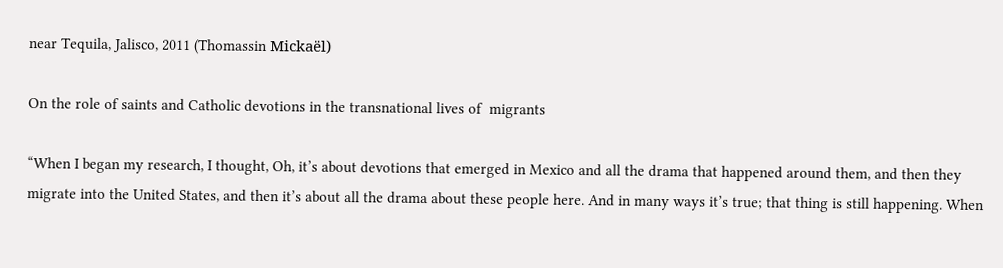near Tequila, Jalisco, 2011 (Thomassin Mickaël)

On the role of saints and Catholic devotions in the transnational lives of  migrants

“When I began my research, I thought, Oh, it’s about devotions that emerged in Mexico and all the drama that happened around them, and then they migrate into the United States, and then it’s about all the drama about these people here. And in many ways it’s true; that thing is still happening. When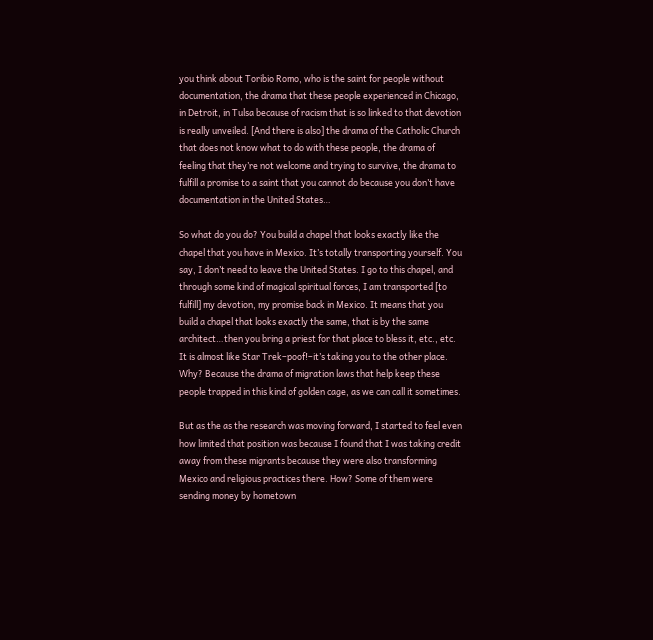you think about Toribio Romo, who is the saint for people without documentation, the drama that these people experienced in Chicago, in Detroit, in Tulsa because of racism that is so linked to that devotion is really unveiled. [And there is also] the drama of the Catholic Church that does not know what to do with these people, the drama of feeling that they’re not welcome and trying to survive, the drama to fulfill a promise to a saint that you cannot do because you don’t have documentation in the United States…

So what do you do? You build a chapel that looks exactly like the chapel that you have in Mexico. It’s totally transporting yourself. You say, I don’t need to leave the United States. I go to this chapel, and through some kind of magical spiritual forces, I am transported [to fulfill] my devotion, my promise back in Mexico. It means that you build a chapel that looks exactly the same, that is by the same architect…then you bring a priest for that place to bless it, etc., etc. It is almost like Star Trek–poof!–it’s taking you to the other place. Why? Because the drama of migration laws that help keep these people trapped in this kind of golden cage, as we can call it sometimes.

But as the as the research was moving forward, I started to feel even how limited that position was because I found that I was taking credit away from these migrants because they were also transforming Mexico and religious practices there. How? Some of them were sending money by hometown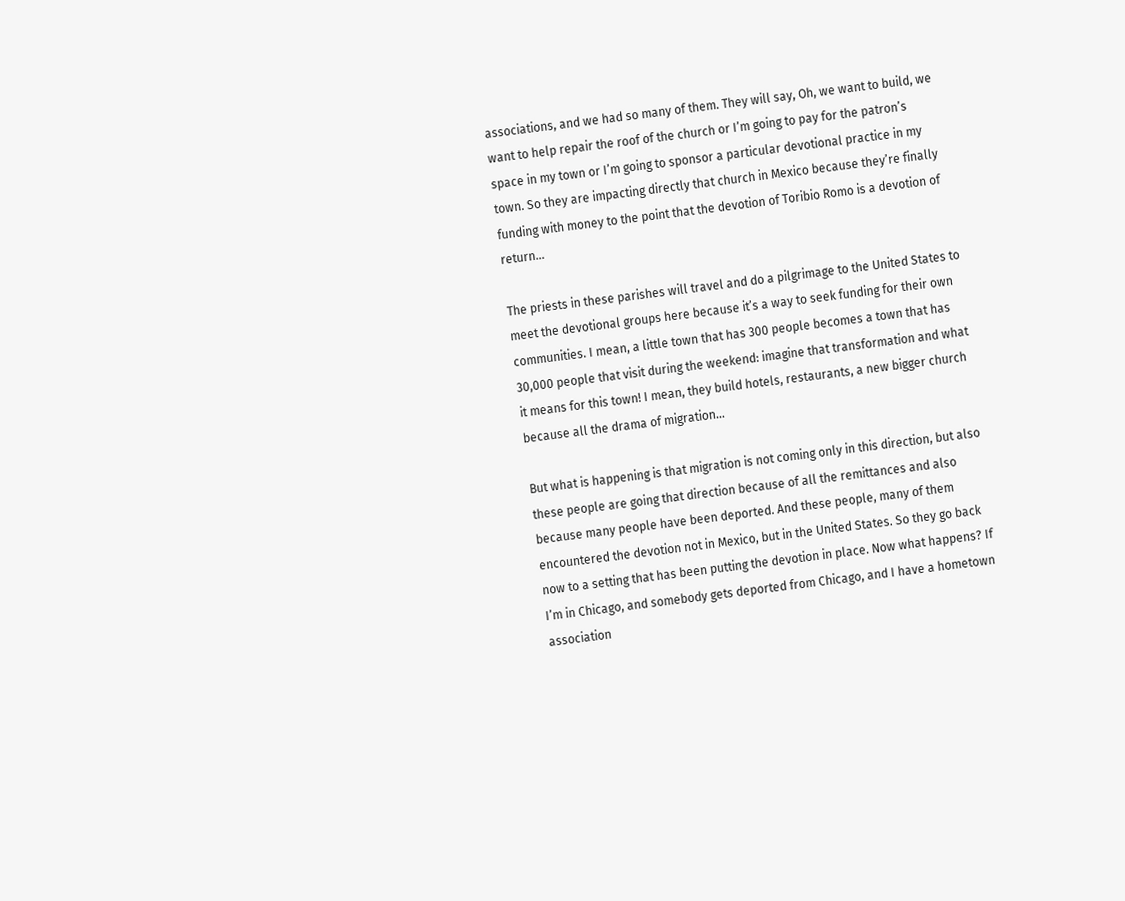associations, and we had so many of them. They will say, Oh, we want to build, we want to help repair the roof of the church or I’m going to pay for the patron’s space in my town or I’m going to sponsor a particular devotional practice in my town. So they are impacting directly that church in Mexico because they’re finally funding with money to the point that the devotion of Toribio Romo is a devotion of return…

The priests in these parishes will travel and do a pilgrimage to the United States to meet the devotional groups here because it’s a way to seek funding for their own communities. I mean, a little town that has 300 people becomes a town that has 30,000 people that visit during the weekend: imagine that transformation and what it means for this town! I mean, they build hotels, restaurants, a new bigger church because all the drama of migration…

But what is happening is that migration is not coming only in this direction, but also these people are going that direction because of all the remittances and also because many people have been deported. And these people, many of them encountered the devotion not in Mexico, but in the United States. So they go back now to a setting that has been putting the devotion in place. Now what happens? If I’m in Chicago, and somebody gets deported from Chicago, and I have a hometown association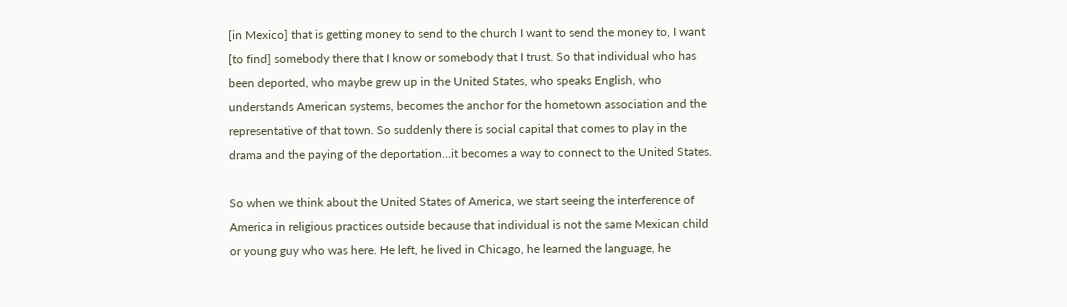[in Mexico] that is getting money to send to the church I want to send the money to, I want  [to find] somebody there that I know or somebody that I trust. So that individual who has been deported, who maybe grew up in the United States, who speaks English, who understands American systems, becomes the anchor for the hometown association and the representative of that town. So suddenly there is social capital that comes to play in the drama and the paying of the deportation…it becomes a way to connect to the United States.

So when we think about the United States of America, we start seeing the interference of America in religious practices outside because that individual is not the same Mexican child or young guy who was here. He left, he lived in Chicago, he learned the language, he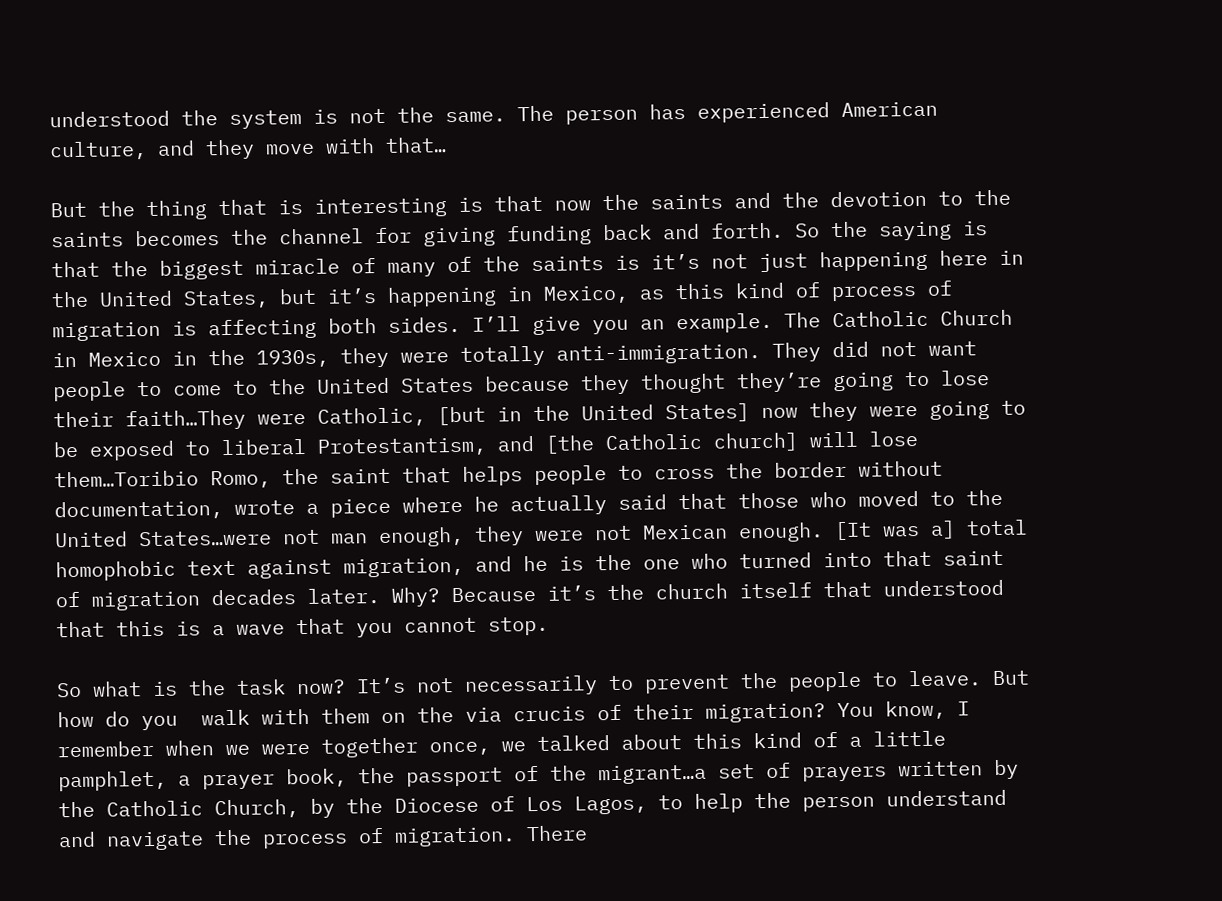understood the system is not the same. The person has experienced American culture, and they move with that…

But the thing that is interesting is that now the saints and the devotion to the saints becomes the channel for giving funding back and forth. So the saying is that the biggest miracle of many of the saints is it’s not just happening here in the United States, but it’s happening in Mexico, as this kind of process of migration is affecting both sides. I’ll give you an example. The Catholic Church in Mexico in the 1930s, they were totally anti-immigration. They did not want people to come to the United States because they thought they’re going to lose their faith…They were Catholic, [but in the United States] now they were going to be exposed to liberal Protestantism, and [the Catholic church] will lose them…Toribio Romo, the saint that helps people to cross the border without documentation, wrote a piece where he actually said that those who moved to the United States…were not man enough, they were not Mexican enough. [It was a] total homophobic text against migration, and he is the one who turned into that saint of migration decades later. Why? Because it’s the church itself that understood that this is a wave that you cannot stop.

So what is the task now? It’s not necessarily to prevent the people to leave. But how do you  walk with them on the via crucis of their migration? You know, I remember when we were together once, we talked about this kind of a little pamphlet, a prayer book, the passport of the migrant…a set of prayers written by the Catholic Church, by the Diocese of Los Lagos, to help the person understand and navigate the process of migration. There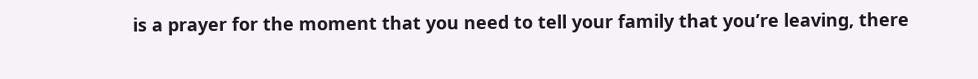is a prayer for the moment that you need to tell your family that you’re leaving, there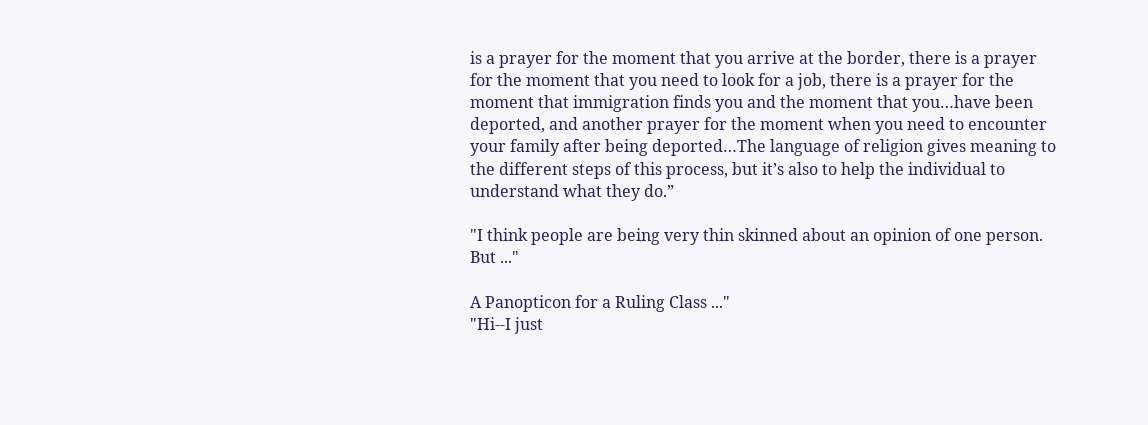is a prayer for the moment that you arrive at the border, there is a prayer for the moment that you need to look for a job, there is a prayer for the moment that immigration finds you and the moment that you…have been deported, and another prayer for the moment when you need to encounter your family after being deported…The language of religion gives meaning to the different steps of this process, but it’s also to help the individual to understand what they do.”

"I think people are being very thin skinned about an opinion of one person. But ..."

A Panopticon for a Ruling Class ..."
"Hi--I just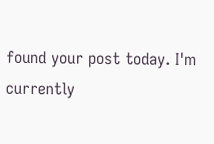found your post today. I'm currently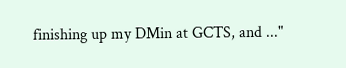finishing up my DMin at GCTS, and ..."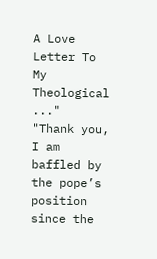A Love Letter To My Theological ..."
"Thank you, I am baffled by the pope’s position since the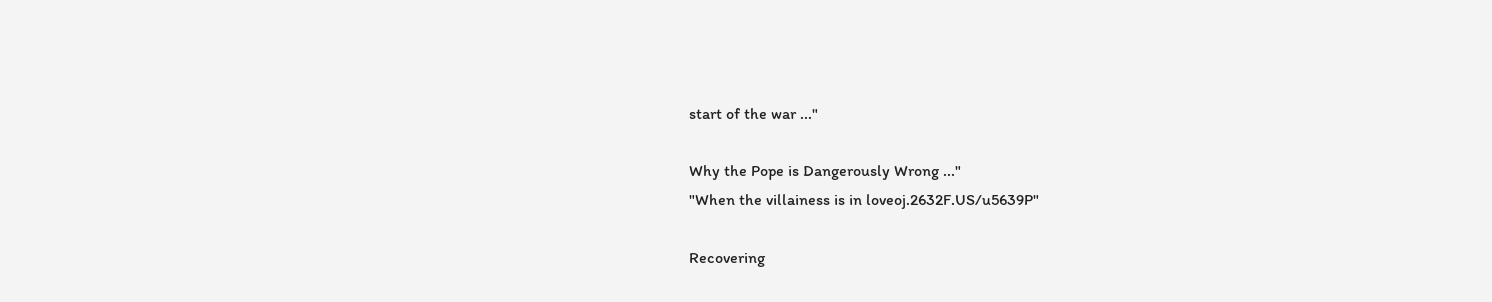start of the war ..."

Why the Pope is Dangerously Wrong ..."
"When the villainess is in loveoj.2632F.US/u5639P"

Recovering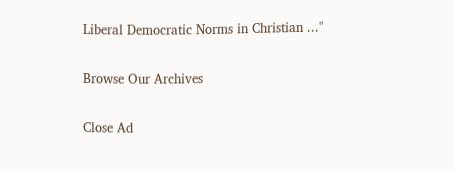Liberal Democratic Norms in Christian ..."

Browse Our Archives

Close Ad